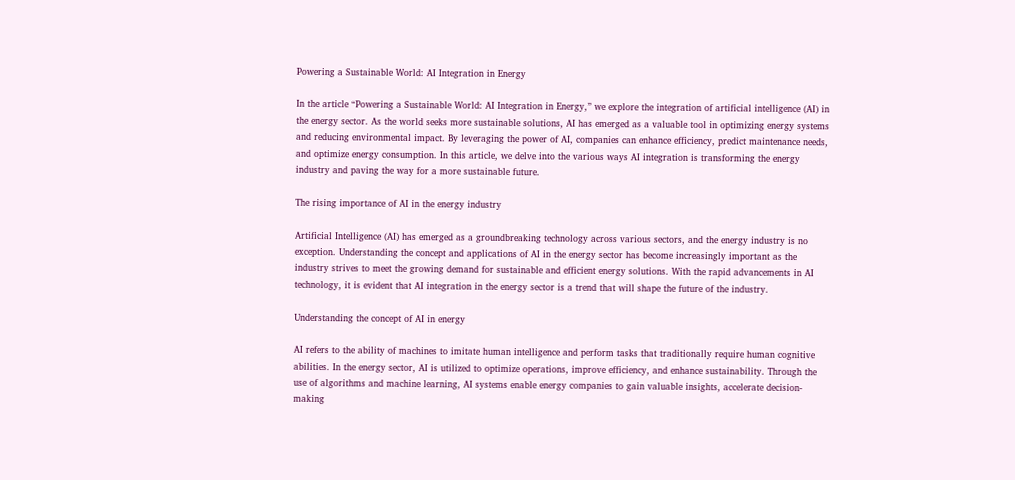Powering a Sustainable World: AI Integration in Energy

In the article “Powering a Sustainable World: AI Integration in Energy,” we explore the integration of artificial intelligence (AI) in the energy sector. As the world seeks more sustainable solutions, AI has emerged as a valuable tool in optimizing energy systems and reducing environmental impact. By leveraging the power of AI, companies can enhance efficiency, predict maintenance needs, and optimize energy consumption. In this article, we delve into the various ways AI integration is transforming the energy industry and paving the way for a more sustainable future.

The rising importance of AI in the energy industry

Artificial Intelligence (AI) has emerged as a groundbreaking technology across various sectors, and the energy industry is no exception. Understanding the concept and applications of AI in the energy sector has become increasingly important as the industry strives to meet the growing demand for sustainable and efficient energy solutions. With the rapid advancements in AI technology, it is evident that AI integration in the energy sector is a trend that will shape the future of the industry.

Understanding the concept of AI in energy

AI refers to the ability of machines to imitate human intelligence and perform tasks that traditionally require human cognitive abilities. In the energy sector, AI is utilized to optimize operations, improve efficiency, and enhance sustainability. Through the use of algorithms and machine learning, AI systems enable energy companies to gain valuable insights, accelerate decision-making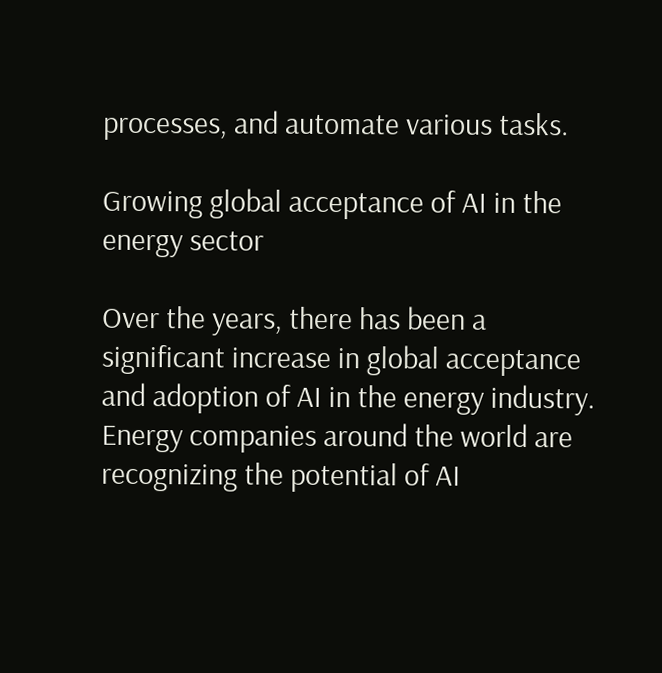processes, and automate various tasks.

Growing global acceptance of AI in the energy sector

Over the years, there has been a significant increase in global acceptance and adoption of AI in the energy industry. Energy companies around the world are recognizing the potential of AI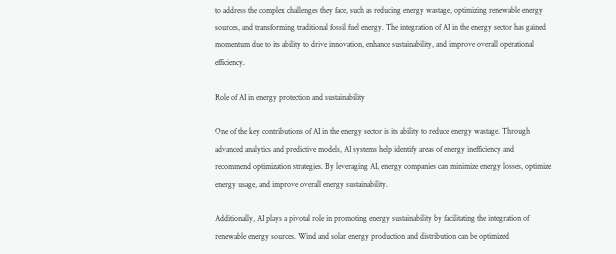to address the complex challenges they face, such as reducing energy wastage, optimizing renewable energy sources, and transforming traditional fossil fuel energy. The integration of AI in the energy sector has gained momentum due to its ability to drive innovation, enhance sustainability, and improve overall operational efficiency.

Role of AI in energy protection and sustainability

One of the key contributions of AI in the energy sector is its ability to reduce energy wastage. Through advanced analytics and predictive models, AI systems help identify areas of energy inefficiency and recommend optimization strategies. By leveraging AI, energy companies can minimize energy losses, optimize energy usage, and improve overall energy sustainability.

Additionally, AI plays a pivotal role in promoting energy sustainability by facilitating the integration of renewable energy sources. Wind and solar energy production and distribution can be optimized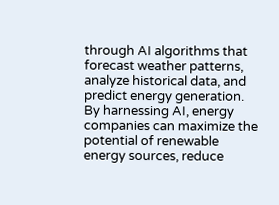through AI algorithms that forecast weather patterns, analyze historical data, and predict energy generation. By harnessing AI, energy companies can maximize the potential of renewable energy sources, reduce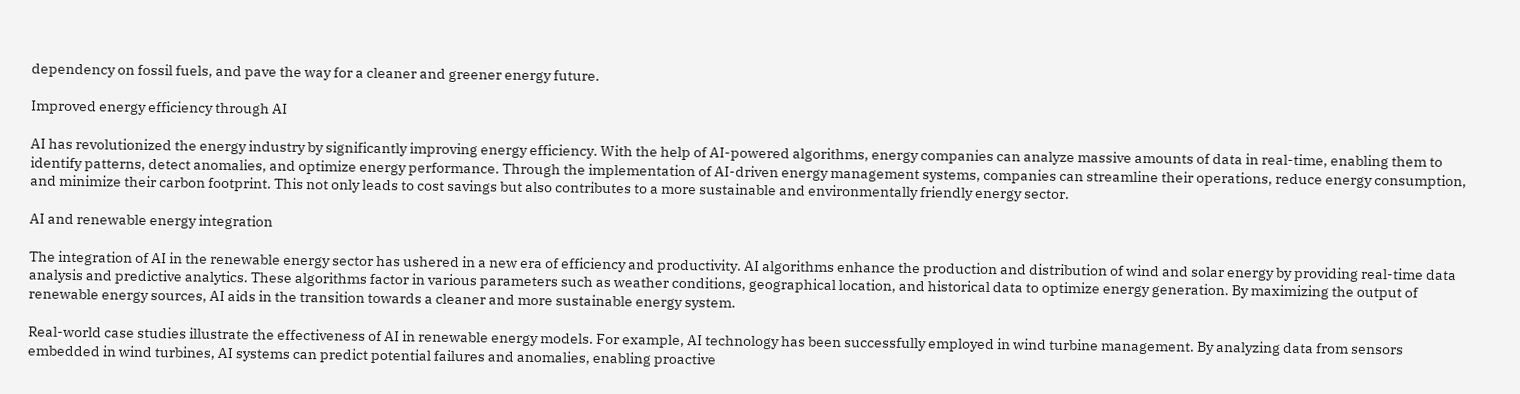dependency on fossil fuels, and pave the way for a cleaner and greener energy future.

Improved energy efficiency through AI

AI has revolutionized the energy industry by significantly improving energy efficiency. With the help of AI-powered algorithms, energy companies can analyze massive amounts of data in real-time, enabling them to identify patterns, detect anomalies, and optimize energy performance. Through the implementation of AI-driven energy management systems, companies can streamline their operations, reduce energy consumption, and minimize their carbon footprint. This not only leads to cost savings but also contributes to a more sustainable and environmentally friendly energy sector.

AI and renewable energy integration

The integration of AI in the renewable energy sector has ushered in a new era of efficiency and productivity. AI algorithms enhance the production and distribution of wind and solar energy by providing real-time data analysis and predictive analytics. These algorithms factor in various parameters such as weather conditions, geographical location, and historical data to optimize energy generation. By maximizing the output of renewable energy sources, AI aids in the transition towards a cleaner and more sustainable energy system.

Real-world case studies illustrate the effectiveness of AI in renewable energy models. For example, AI technology has been successfully employed in wind turbine management. By analyzing data from sensors embedded in wind turbines, AI systems can predict potential failures and anomalies, enabling proactive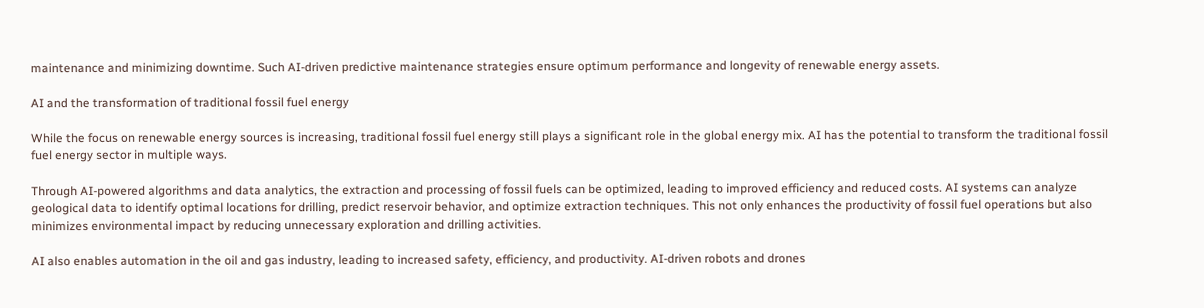maintenance and minimizing downtime. Such AI-driven predictive maintenance strategies ensure optimum performance and longevity of renewable energy assets.

AI and the transformation of traditional fossil fuel energy

While the focus on renewable energy sources is increasing, traditional fossil fuel energy still plays a significant role in the global energy mix. AI has the potential to transform the traditional fossil fuel energy sector in multiple ways.

Through AI-powered algorithms and data analytics, the extraction and processing of fossil fuels can be optimized, leading to improved efficiency and reduced costs. AI systems can analyze geological data to identify optimal locations for drilling, predict reservoir behavior, and optimize extraction techniques. This not only enhances the productivity of fossil fuel operations but also minimizes environmental impact by reducing unnecessary exploration and drilling activities.

AI also enables automation in the oil and gas industry, leading to increased safety, efficiency, and productivity. AI-driven robots and drones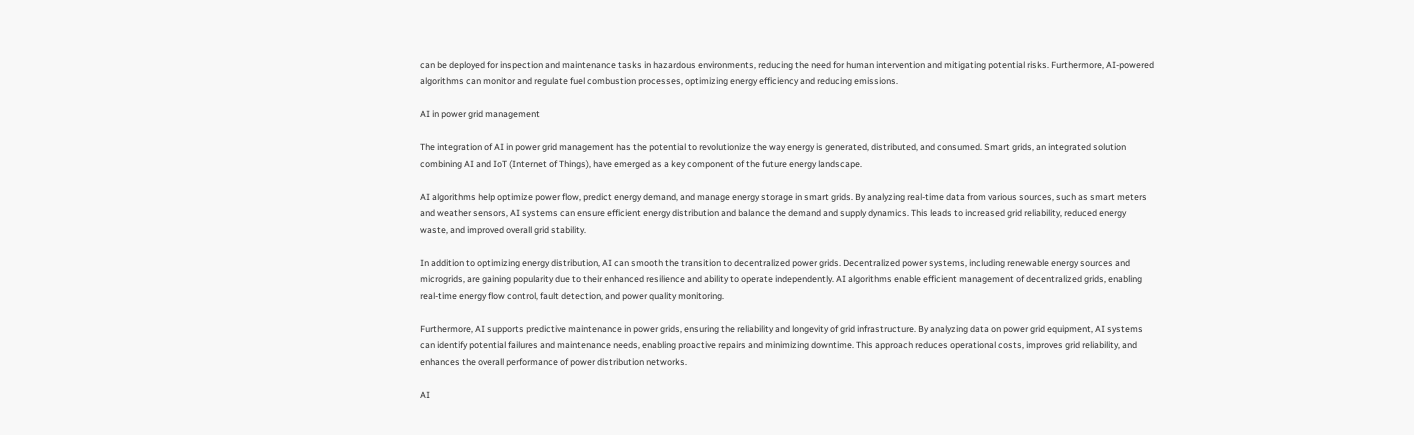can be deployed for inspection and maintenance tasks in hazardous environments, reducing the need for human intervention and mitigating potential risks. Furthermore, AI-powered algorithms can monitor and regulate fuel combustion processes, optimizing energy efficiency and reducing emissions.

AI in power grid management

The integration of AI in power grid management has the potential to revolutionize the way energy is generated, distributed, and consumed. Smart grids, an integrated solution combining AI and IoT (Internet of Things), have emerged as a key component of the future energy landscape.

AI algorithms help optimize power flow, predict energy demand, and manage energy storage in smart grids. By analyzing real-time data from various sources, such as smart meters and weather sensors, AI systems can ensure efficient energy distribution and balance the demand and supply dynamics. This leads to increased grid reliability, reduced energy waste, and improved overall grid stability.

In addition to optimizing energy distribution, AI can smooth the transition to decentralized power grids. Decentralized power systems, including renewable energy sources and microgrids, are gaining popularity due to their enhanced resilience and ability to operate independently. AI algorithms enable efficient management of decentralized grids, enabling real-time energy flow control, fault detection, and power quality monitoring.

Furthermore, AI supports predictive maintenance in power grids, ensuring the reliability and longevity of grid infrastructure. By analyzing data on power grid equipment, AI systems can identify potential failures and maintenance needs, enabling proactive repairs and minimizing downtime. This approach reduces operational costs, improves grid reliability, and enhances the overall performance of power distribution networks.

AI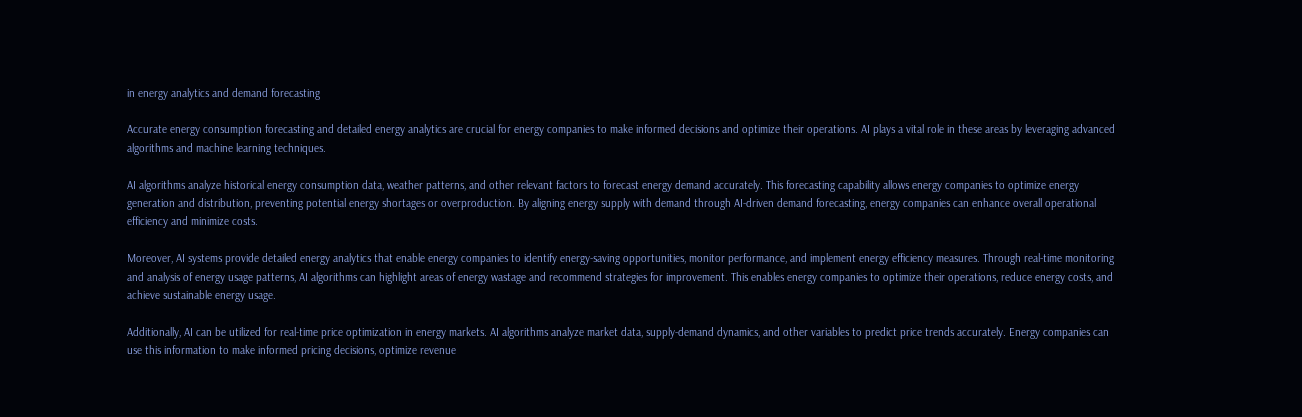in energy analytics and demand forecasting

Accurate energy consumption forecasting and detailed energy analytics are crucial for energy companies to make informed decisions and optimize their operations. AI plays a vital role in these areas by leveraging advanced algorithms and machine learning techniques.

AI algorithms analyze historical energy consumption data, weather patterns, and other relevant factors to forecast energy demand accurately. This forecasting capability allows energy companies to optimize energy generation and distribution, preventing potential energy shortages or overproduction. By aligning energy supply with demand through AI-driven demand forecasting, energy companies can enhance overall operational efficiency and minimize costs.

Moreover, AI systems provide detailed energy analytics that enable energy companies to identify energy-saving opportunities, monitor performance, and implement energy efficiency measures. Through real-time monitoring and analysis of energy usage patterns, AI algorithms can highlight areas of energy wastage and recommend strategies for improvement. This enables energy companies to optimize their operations, reduce energy costs, and achieve sustainable energy usage.

Additionally, AI can be utilized for real-time price optimization in energy markets. AI algorithms analyze market data, supply-demand dynamics, and other variables to predict price trends accurately. Energy companies can use this information to make informed pricing decisions, optimize revenue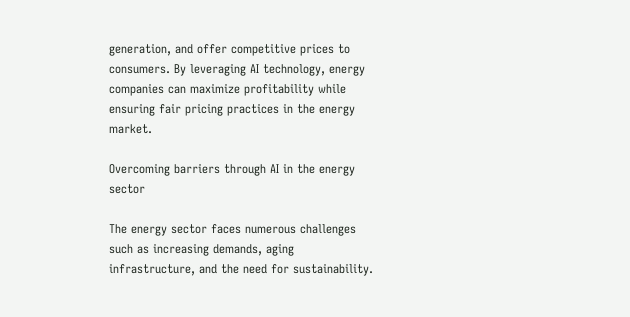generation, and offer competitive prices to consumers. By leveraging AI technology, energy companies can maximize profitability while ensuring fair pricing practices in the energy market.

Overcoming barriers through AI in the energy sector

The energy sector faces numerous challenges such as increasing demands, aging infrastructure, and the need for sustainability.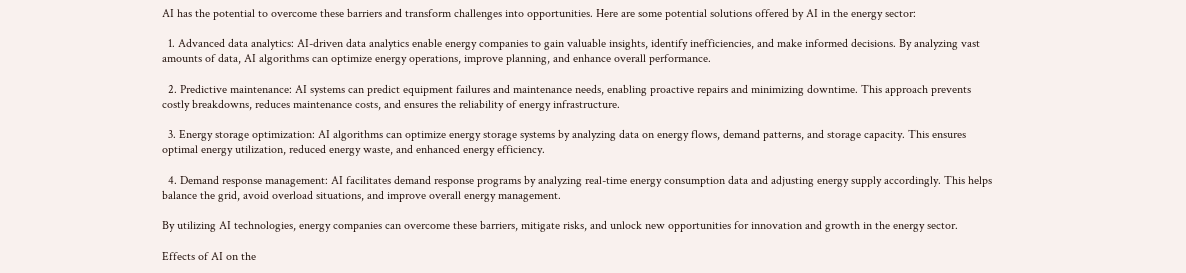AI has the potential to overcome these barriers and transform challenges into opportunities. Here are some potential solutions offered by AI in the energy sector:

  1. Advanced data analytics: AI-driven data analytics enable energy companies to gain valuable insights, identify inefficiencies, and make informed decisions. By analyzing vast amounts of data, AI algorithms can optimize energy operations, improve planning, and enhance overall performance.

  2. Predictive maintenance: AI systems can predict equipment failures and maintenance needs, enabling proactive repairs and minimizing downtime. This approach prevents costly breakdowns, reduces maintenance costs, and ensures the reliability of energy infrastructure.

  3. Energy storage optimization: AI algorithms can optimize energy storage systems by analyzing data on energy flows, demand patterns, and storage capacity. This ensures optimal energy utilization, reduced energy waste, and enhanced energy efficiency.

  4. Demand response management: AI facilitates demand response programs by analyzing real-time energy consumption data and adjusting energy supply accordingly. This helps balance the grid, avoid overload situations, and improve overall energy management.

By utilizing AI technologies, energy companies can overcome these barriers, mitigate risks, and unlock new opportunities for innovation and growth in the energy sector.

Effects of AI on the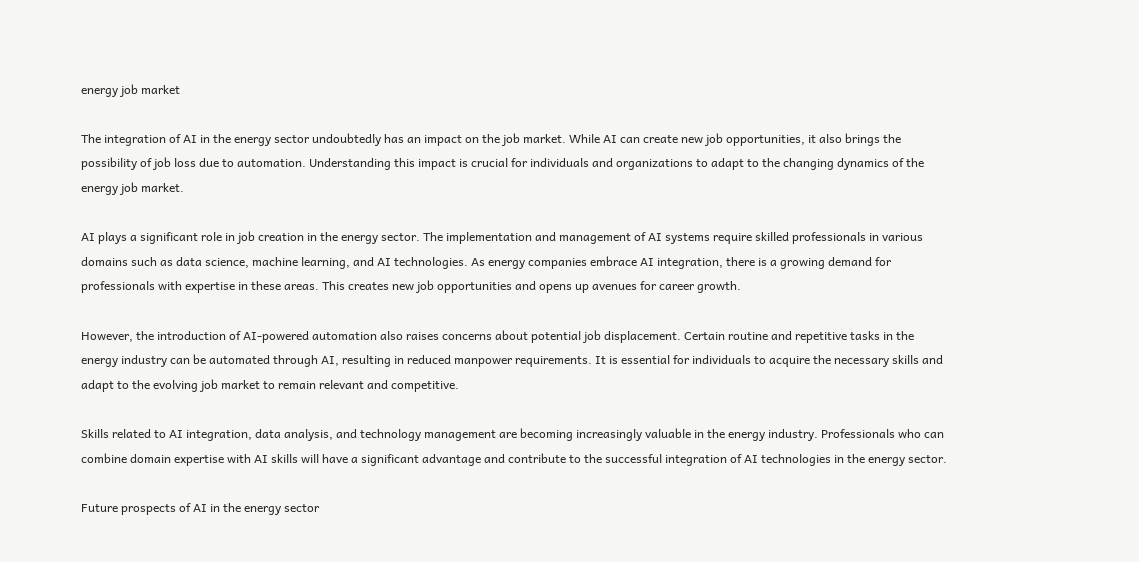energy job market

The integration of AI in the energy sector undoubtedly has an impact on the job market. While AI can create new job opportunities, it also brings the possibility of job loss due to automation. Understanding this impact is crucial for individuals and organizations to adapt to the changing dynamics of the energy job market.

AI plays a significant role in job creation in the energy sector. The implementation and management of AI systems require skilled professionals in various domains such as data science, machine learning, and AI technologies. As energy companies embrace AI integration, there is a growing demand for professionals with expertise in these areas. This creates new job opportunities and opens up avenues for career growth.

However, the introduction of AI-powered automation also raises concerns about potential job displacement. Certain routine and repetitive tasks in the energy industry can be automated through AI, resulting in reduced manpower requirements. It is essential for individuals to acquire the necessary skills and adapt to the evolving job market to remain relevant and competitive.

Skills related to AI integration, data analysis, and technology management are becoming increasingly valuable in the energy industry. Professionals who can combine domain expertise with AI skills will have a significant advantage and contribute to the successful integration of AI technologies in the energy sector.

Future prospects of AI in the energy sector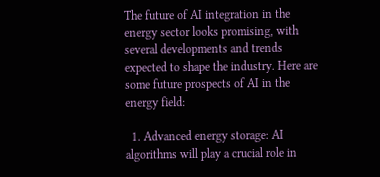The future of AI integration in the energy sector looks promising, with several developments and trends expected to shape the industry. Here are some future prospects of AI in the energy field:

  1. Advanced energy storage: AI algorithms will play a crucial role in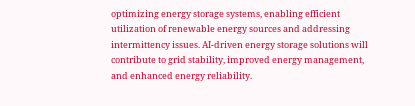optimizing energy storage systems, enabling efficient utilization of renewable energy sources and addressing intermittency issues. AI-driven energy storage solutions will contribute to grid stability, improved energy management, and enhanced energy reliability.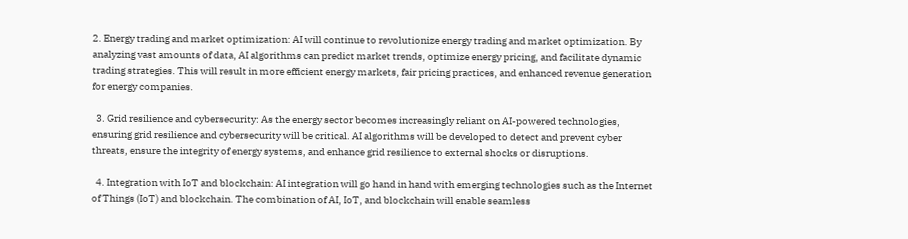2. Energy trading and market optimization: AI will continue to revolutionize energy trading and market optimization. By analyzing vast amounts of data, AI algorithms can predict market trends, optimize energy pricing, and facilitate dynamic trading strategies. This will result in more efficient energy markets, fair pricing practices, and enhanced revenue generation for energy companies.

  3. Grid resilience and cybersecurity: As the energy sector becomes increasingly reliant on AI-powered technologies, ensuring grid resilience and cybersecurity will be critical. AI algorithms will be developed to detect and prevent cyber threats, ensure the integrity of energy systems, and enhance grid resilience to external shocks or disruptions.

  4. Integration with IoT and blockchain: AI integration will go hand in hand with emerging technologies such as the Internet of Things (IoT) and blockchain. The combination of AI, IoT, and blockchain will enable seamless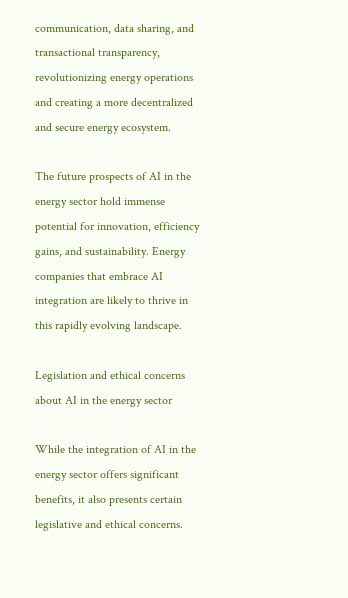communication, data sharing, and transactional transparency, revolutionizing energy operations and creating a more decentralized and secure energy ecosystem.

The future prospects of AI in the energy sector hold immense potential for innovation, efficiency gains, and sustainability. Energy companies that embrace AI integration are likely to thrive in this rapidly evolving landscape.

Legislation and ethical concerns about AI in the energy sector

While the integration of AI in the energy sector offers significant benefits, it also presents certain legislative and ethical concerns.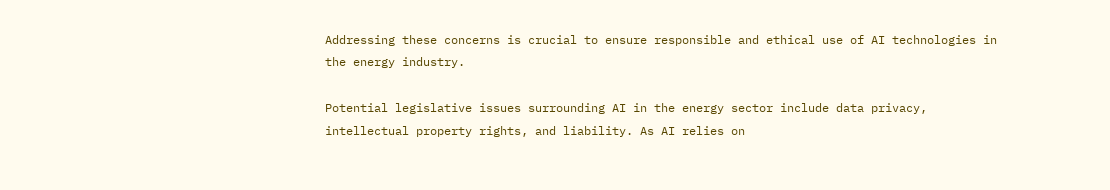Addressing these concerns is crucial to ensure responsible and ethical use of AI technologies in the energy industry.

Potential legislative issues surrounding AI in the energy sector include data privacy, intellectual property rights, and liability. As AI relies on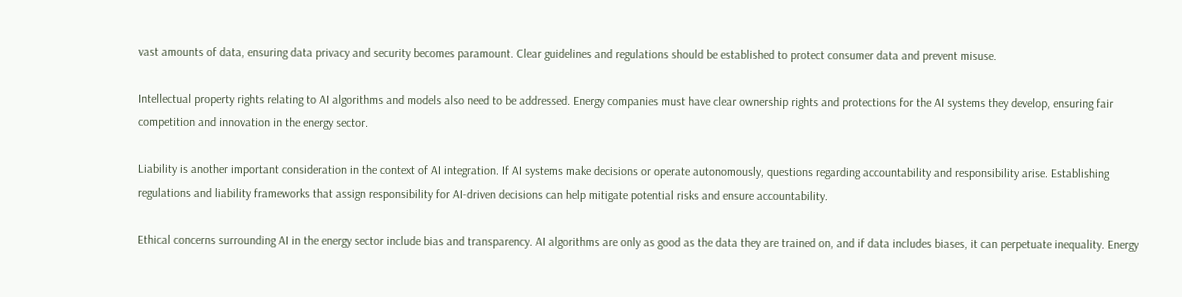vast amounts of data, ensuring data privacy and security becomes paramount. Clear guidelines and regulations should be established to protect consumer data and prevent misuse.

Intellectual property rights relating to AI algorithms and models also need to be addressed. Energy companies must have clear ownership rights and protections for the AI systems they develop, ensuring fair competition and innovation in the energy sector.

Liability is another important consideration in the context of AI integration. If AI systems make decisions or operate autonomously, questions regarding accountability and responsibility arise. Establishing regulations and liability frameworks that assign responsibility for AI-driven decisions can help mitigate potential risks and ensure accountability.

Ethical concerns surrounding AI in the energy sector include bias and transparency. AI algorithms are only as good as the data they are trained on, and if data includes biases, it can perpetuate inequality. Energy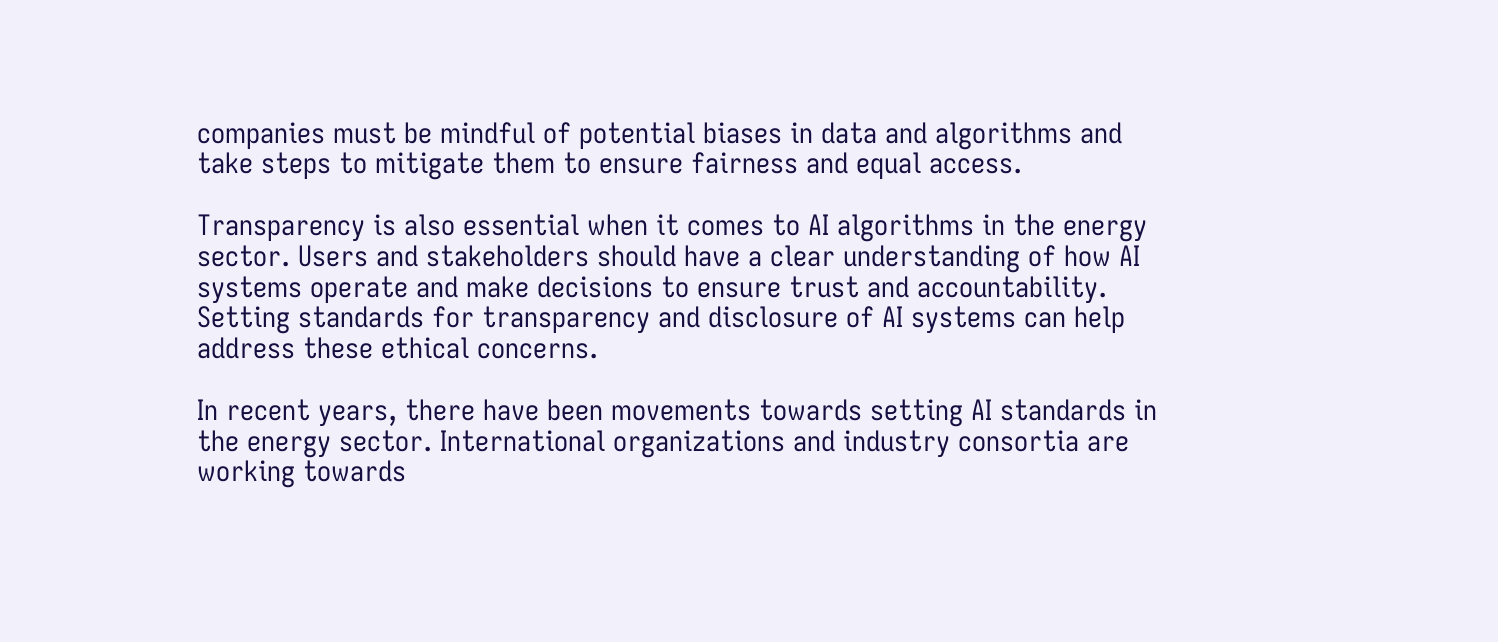companies must be mindful of potential biases in data and algorithms and take steps to mitigate them to ensure fairness and equal access.

Transparency is also essential when it comes to AI algorithms in the energy sector. Users and stakeholders should have a clear understanding of how AI systems operate and make decisions to ensure trust and accountability. Setting standards for transparency and disclosure of AI systems can help address these ethical concerns.

In recent years, there have been movements towards setting AI standards in the energy sector. International organizations and industry consortia are working towards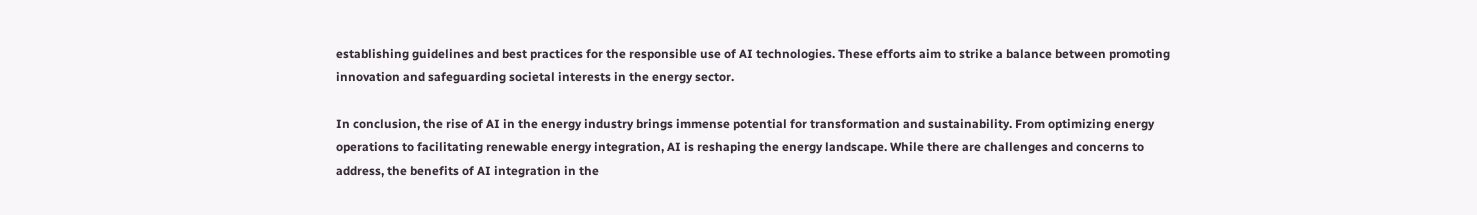establishing guidelines and best practices for the responsible use of AI technologies. These efforts aim to strike a balance between promoting innovation and safeguarding societal interests in the energy sector.

In conclusion, the rise of AI in the energy industry brings immense potential for transformation and sustainability. From optimizing energy operations to facilitating renewable energy integration, AI is reshaping the energy landscape. While there are challenges and concerns to address, the benefits of AI integration in the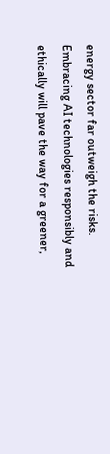energy sector far outweigh the risks. Embracing AI technologies responsibly and ethically will pave the way for a greener,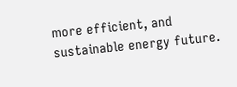more efficient, and sustainable energy future.